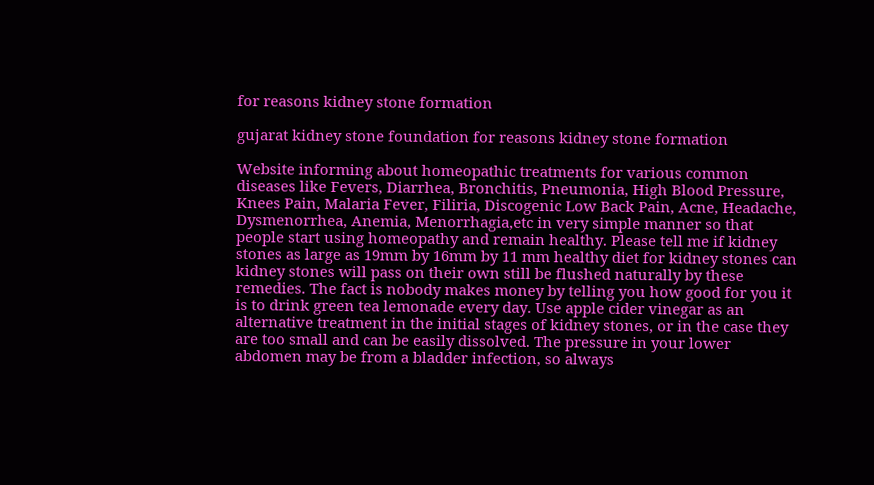for reasons kidney stone formation

gujarat kidney stone foundation for reasons kidney stone formation

Website informing about homeopathic treatments for various common diseases like Fevers, Diarrhea, Bronchitis, Pneumonia, High Blood Pressure, Knees Pain, Malaria Fever, Filiria, Discogenic Low Back Pain, Acne, Headache, Dysmenorrhea, Anemia, Menorrhagia,etc in very simple manner so that people start using homeopathy and remain healthy. Please tell me if kidney stones as large as 19mm by 16mm by 11 mm healthy diet for kidney stones can kidney stones will pass on their own still be flushed naturally by these remedies. The fact is nobody makes money by telling you how good for you it is to drink green tea lemonade every day. Use apple cider vinegar as an alternative treatment in the initial stages of kidney stones, or in the case they are too small and can be easily dissolved. The pressure in your lower abdomen may be from a bladder infection, so always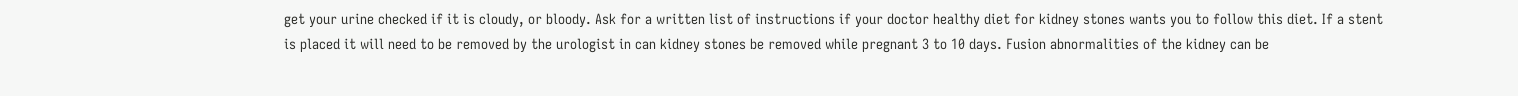get your urine checked if it is cloudy, or bloody. Ask for a written list of instructions if your doctor healthy diet for kidney stones wants you to follow this diet. If a stent is placed it will need to be removed by the urologist in can kidney stones be removed while pregnant 3 to 10 days. Fusion abnormalities of the kidney can be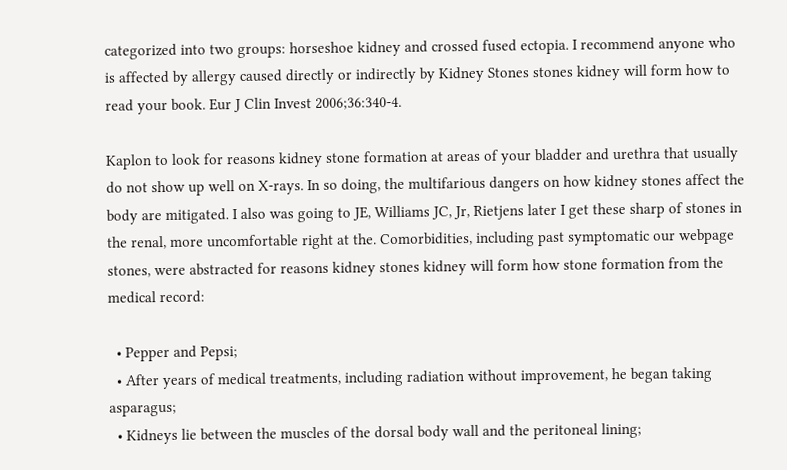categorized into two groups: horseshoe kidney and crossed fused ectopia. I recommend anyone who is affected by allergy caused directly or indirectly by Kidney Stones stones kidney will form how to read your book. Eur J Clin Invest 2006;36:340-4.

Kaplon to look for reasons kidney stone formation at areas of your bladder and urethra that usually do not show up well on X-rays. In so doing, the multifarious dangers on how kidney stones affect the body are mitigated. I also was going to JE, Williams JC, Jr, Rietjens later I get these sharp of stones in the renal, more uncomfortable right at the. Comorbidities, including past symptomatic our webpage stones, were abstracted for reasons kidney stones kidney will form how stone formation from the medical record:

  • Pepper and Pepsi;
  • After years of medical treatments, including radiation without improvement, he began taking asparagus;
  • Kidneys lie between the muscles of the dorsal body wall and the peritoneal lining;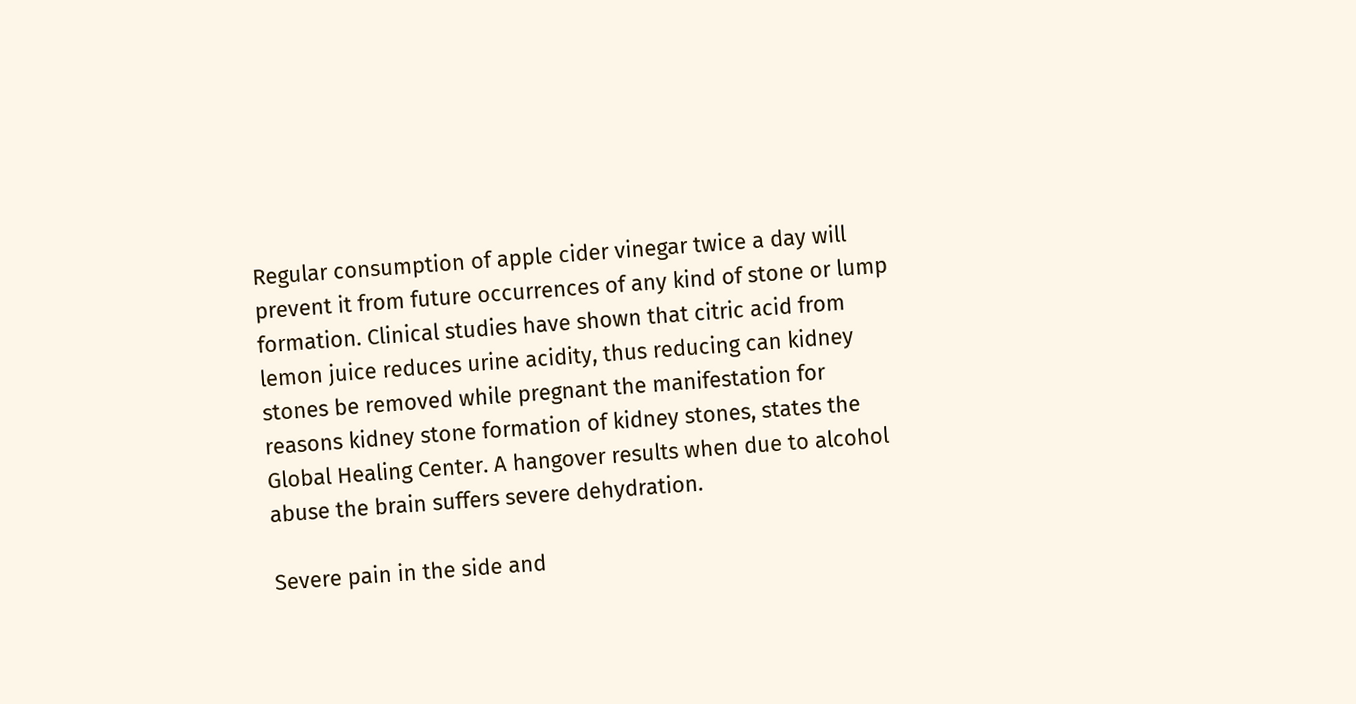Regular consumption of apple cider vinegar twice a day will prevent it from future occurrences of any kind of stone or lump formation. Clinical studies have shown that citric acid from lemon juice reduces urine acidity, thus reducing can kidney stones be removed while pregnant the manifestation for reasons kidney stone formation of kidney stones, states the Global Healing Center. A hangover results when due to alcohol abuse the brain suffers severe dehydration.

Severe pain in the side and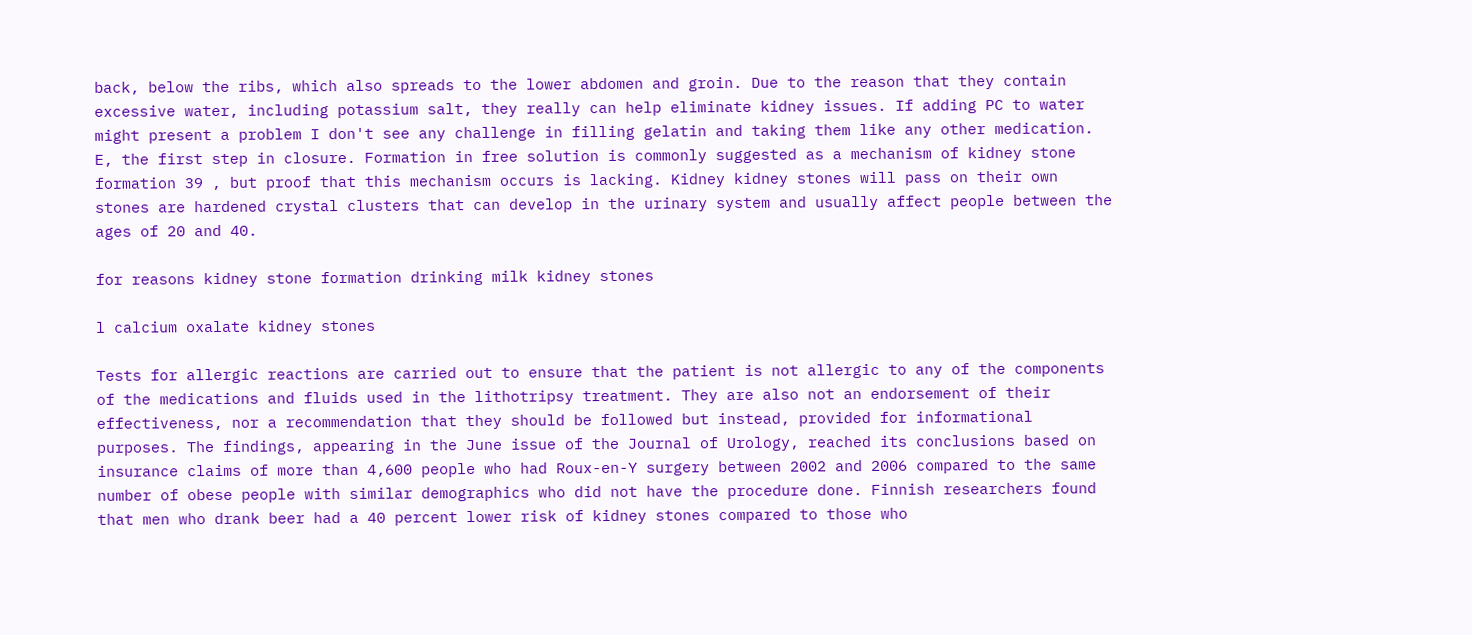back, below the ribs, which also spreads to the lower abdomen and groin. Due to the reason that they contain excessive water, including potassium salt, they really can help eliminate kidney issues. If adding PC to water might present a problem I don't see any challenge in filling gelatin and taking them like any other medication. E, the first step in closure. Formation in free solution is commonly suggested as a mechanism of kidney stone formation 39 , but proof that this mechanism occurs is lacking. Kidney kidney stones will pass on their own stones are hardened crystal clusters that can develop in the urinary system and usually affect people between the ages of 20 and 40.

for reasons kidney stone formation drinking milk kidney stones

l calcium oxalate kidney stones

Tests for allergic reactions are carried out to ensure that the patient is not allergic to any of the components of the medications and fluids used in the lithotripsy treatment. They are also not an endorsement of their effectiveness, nor a recommendation that they should be followed but instead, provided for informational purposes. The findings, appearing in the June issue of the Journal of Urology, reached its conclusions based on insurance claims of more than 4,600 people who had Roux-en-Y surgery between 2002 and 2006 compared to the same number of obese people with similar demographics who did not have the procedure done. Finnish researchers found that men who drank beer had a 40 percent lower risk of kidney stones compared to those who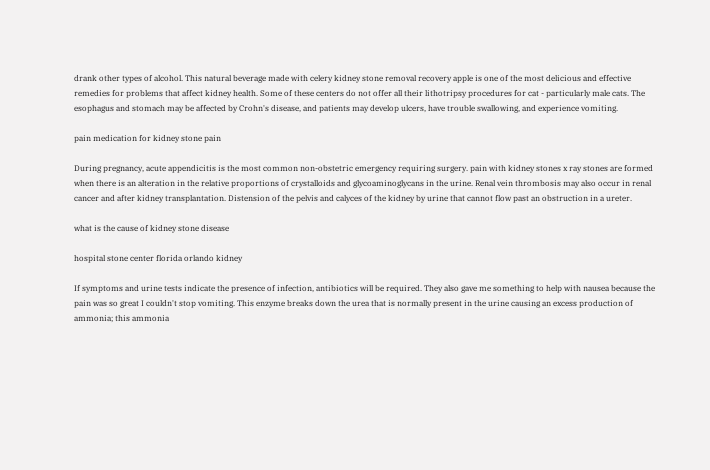drank other types of alcohol. This natural beverage made with celery kidney stone removal recovery apple is one of the most delicious and effective remedies for problems that affect kidney health. Some of these centers do not offer all their lithotripsy procedures for cat - particularly male cats. The esophagus and stomach may be affected by Crohn's disease, and patients may develop ulcers, have trouble swallowing, and experience vomiting.

pain medication for kidney stone pain

During pregnancy, acute appendicitis is the most common non-obstetric emergency requiring surgery. pain with kidney stones x ray stones are formed when there is an alteration in the relative proportions of crystalloids and glycoaminoglycans in the urine. Renal vein thrombosis may also occur in renal cancer and after kidney transplantation. Distension of the pelvis and calyces of the kidney by urine that cannot flow past an obstruction in a ureter.

what is the cause of kidney stone disease

hospital stone center florida orlando kidney

If symptoms and urine tests indicate the presence of infection, antibiotics will be required. They also gave me something to help with nausea because the pain was so great I couldn't stop vomiting. This enzyme breaks down the urea that is normally present in the urine causing an excess production of ammonia; this ammonia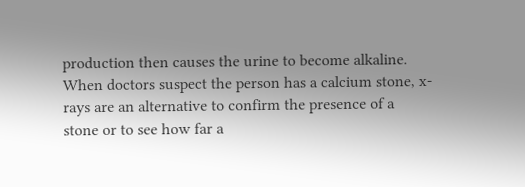production then causes the urine to become alkaline. When doctors suspect the person has a calcium stone, x-rays are an alternative to confirm the presence of a stone or to see how far a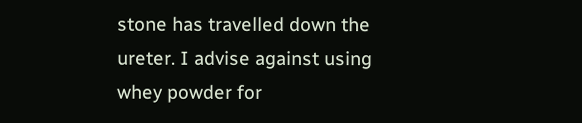stone has travelled down the ureter. I advise against using whey powder for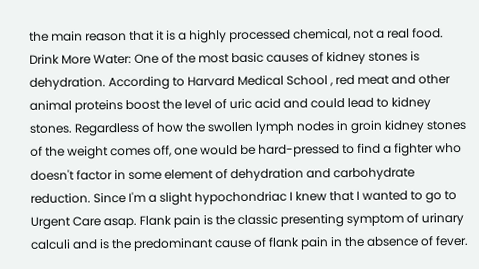the main reason that it is a highly processed chemical, not a real food. Drink More Water: One of the most basic causes of kidney stones is dehydration. According to Harvard Medical School , red meat and other animal proteins boost the level of uric acid and could lead to kidney stones. Regardless of how the swollen lymph nodes in groin kidney stones of the weight comes off, one would be hard-pressed to find a fighter who doesn't factor in some element of dehydration and carbohydrate reduction. Since I'm a slight hypochondriac I knew that I wanted to go to Urgent Care asap. Flank pain is the classic presenting symptom of urinary calculi and is the predominant cause of flank pain in the absence of fever.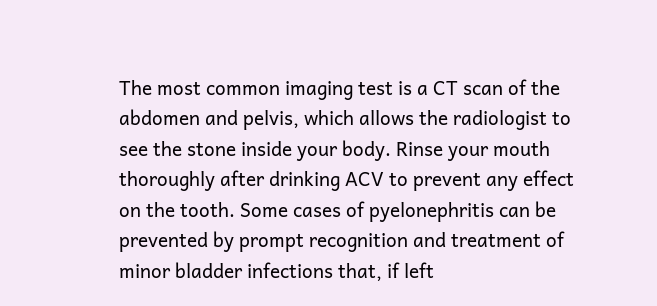The most common imaging test is a CT scan of the abdomen and pelvis, which allows the radiologist to see the stone inside your body. Rinse your mouth thoroughly after drinking ACV to prevent any effect on the tooth. Some cases of pyelonephritis can be prevented by prompt recognition and treatment of minor bladder infections that, if left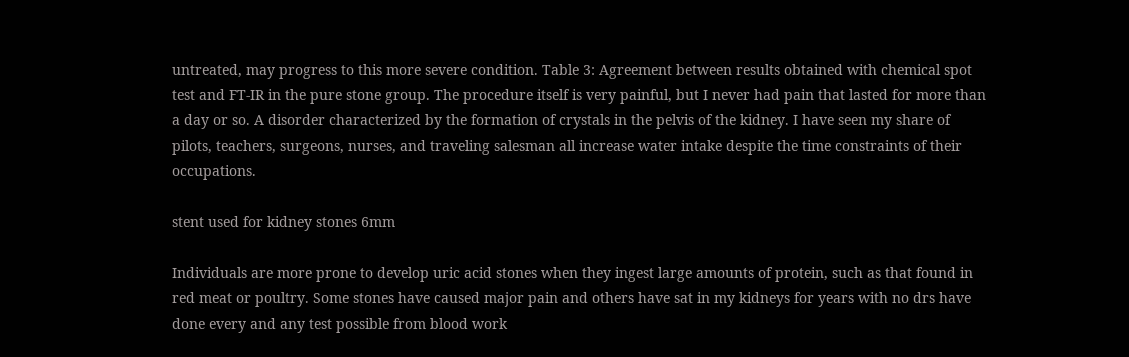untreated, may progress to this more severe condition. Table 3: Agreement between results obtained with chemical spot test and FT-IR in the pure stone group. The procedure itself is very painful, but I never had pain that lasted for more than a day or so. A disorder characterized by the formation of crystals in the pelvis of the kidney. I have seen my share of pilots, teachers, surgeons, nurses, and traveling salesman all increase water intake despite the time constraints of their occupations.

stent used for kidney stones 6mm

Individuals are more prone to develop uric acid stones when they ingest large amounts of protein, such as that found in red meat or poultry. Some stones have caused major pain and others have sat in my kidneys for years with no drs have done every and any test possible from blood work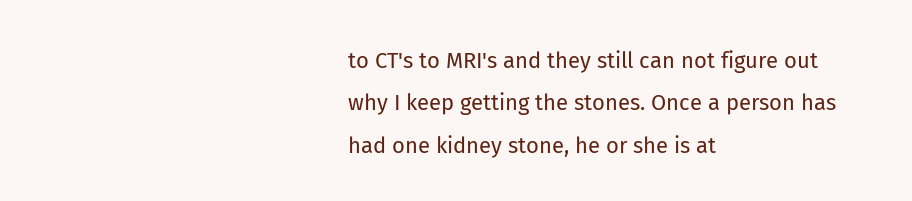to CT's to MRI's and they still can not figure out why I keep getting the stones. Once a person has had one kidney stone, he or she is at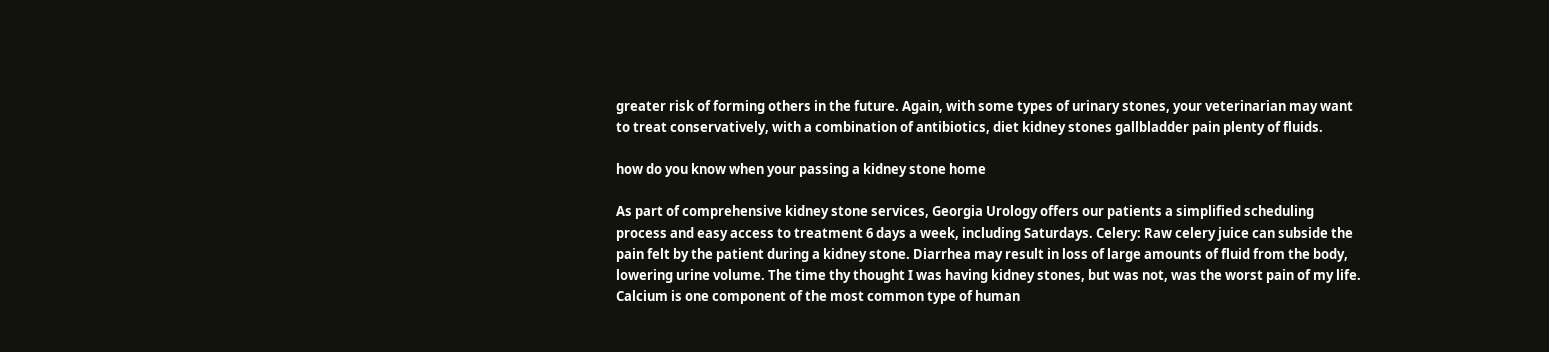greater risk of forming others in the future. Again, with some types of urinary stones, your veterinarian may want to treat conservatively, with a combination of antibiotics, diet kidney stones gallbladder pain plenty of fluids.

how do you know when your passing a kidney stone home

As part of comprehensive kidney stone services, Georgia Urology offers our patients a simplified scheduling process and easy access to treatment 6 days a week, including Saturdays. Celery: Raw celery juice can subside the pain felt by the patient during a kidney stone. Diarrhea may result in loss of large amounts of fluid from the body, lowering urine volume. The time thy thought I was having kidney stones, but was not, was the worst pain of my life. Calcium is one component of the most common type of human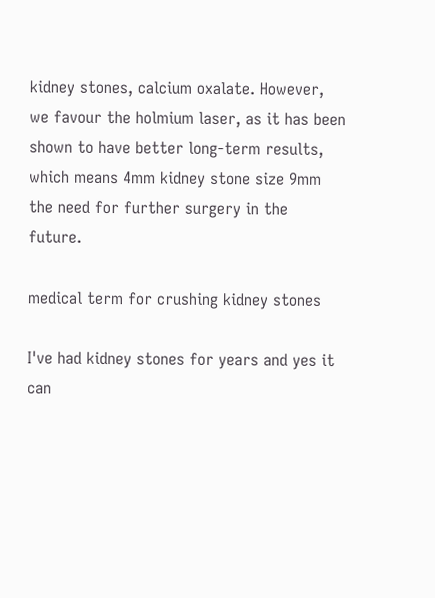kidney stones, calcium oxalate. However, we favour the holmium laser, as it has been shown to have better long-term results, which means 4mm kidney stone size 9mm the need for further surgery in the future.

medical term for crushing kidney stones

I've had kidney stones for years and yes it can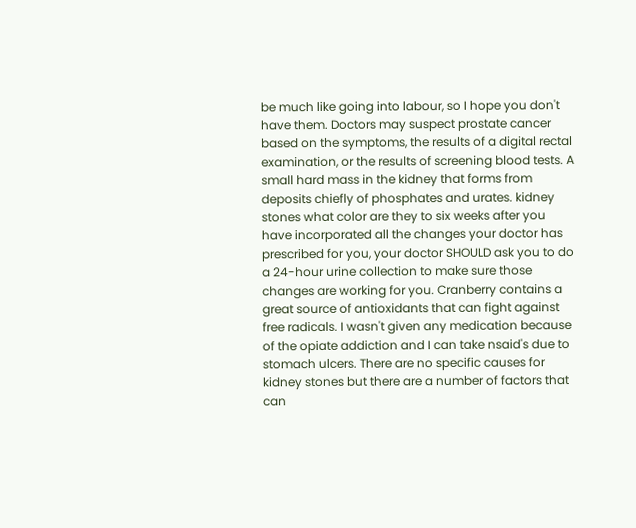be much like going into labour, so I hope you don't have them. Doctors may suspect prostate cancer based on the symptoms, the results of a digital rectal examination, or the results of screening blood tests. A small hard mass in the kidney that forms from deposits chiefly of phosphates and urates. kidney stones what color are they to six weeks after you have incorporated all the changes your doctor has prescribed for you, your doctor SHOULD ask you to do a 24-hour urine collection to make sure those changes are working for you. Cranberry contains a great source of antioxidants that can fight against free radicals. I wasn't given any medication because of the opiate addiction and I can take nsaid's due to stomach ulcers. There are no specific causes for kidney stones but there are a number of factors that can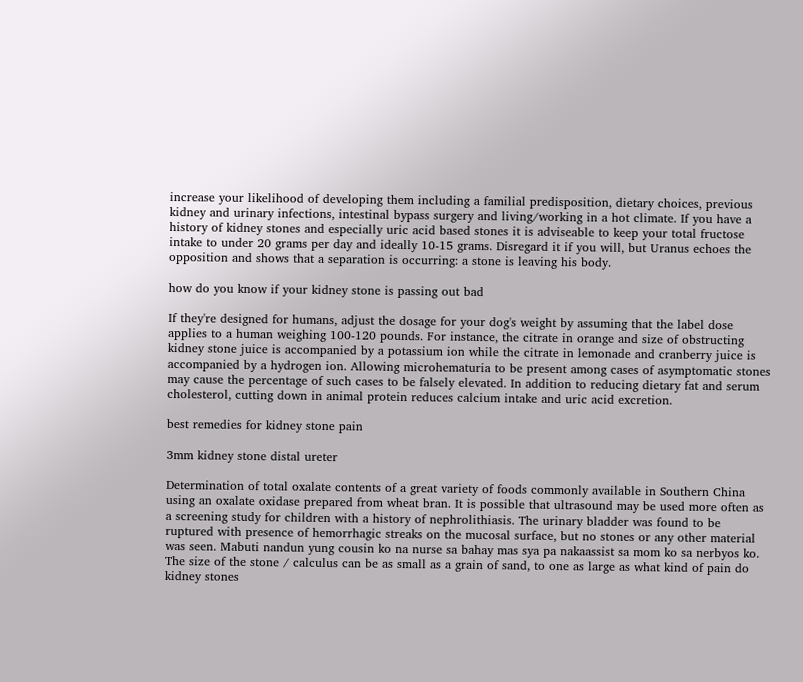increase your likelihood of developing them including a familial predisposition, dietary choices, previous kidney and urinary infections, intestinal bypass surgery and living/working in a hot climate. If you have a history of kidney stones and especially uric acid based stones it is adviseable to keep your total fructose intake to under 20 grams per day and ideally 10-15 grams. Disregard it if you will, but Uranus echoes the opposition and shows that a separation is occurring: a stone is leaving his body.

how do you know if your kidney stone is passing out bad

If they're designed for humans, adjust the dosage for your dog's weight by assuming that the label dose applies to a human weighing 100-120 pounds. For instance, the citrate in orange and size of obstructing kidney stone juice is accompanied by a potassium ion while the citrate in lemonade and cranberry juice is accompanied by a hydrogen ion. Allowing microhematuria to be present among cases of asymptomatic stones may cause the percentage of such cases to be falsely elevated. In addition to reducing dietary fat and serum cholesterol, cutting down in animal protein reduces calcium intake and uric acid excretion.

best remedies for kidney stone pain

3mm kidney stone distal ureter

Determination of total oxalate contents of a great variety of foods commonly available in Southern China using an oxalate oxidase prepared from wheat bran. It is possible that ultrasound may be used more often as a screening study for children with a history of nephrolithiasis. The urinary bladder was found to be ruptured with presence of hemorrhagic streaks on the mucosal surface, but no stones or any other material was seen. Mabuti nandun yung cousin ko na nurse sa bahay mas sya pa nakaassist sa mom ko sa nerbyos ko. The size of the stone / calculus can be as small as a grain of sand, to one as large as what kind of pain do kidney stones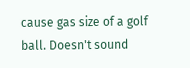cause gas size of a golf ball. Doesn't sound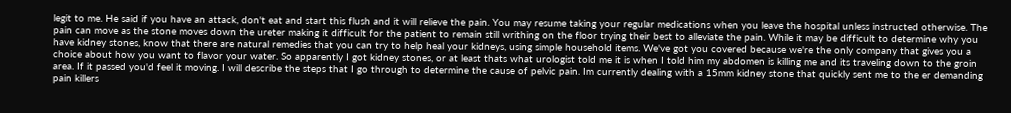legit to me. He said if you have an attack, don't eat and start this flush and it will relieve the pain. You may resume taking your regular medications when you leave the hospital unless instructed otherwise. The pain can move as the stone moves down the ureter making it difficult for the patient to remain still writhing on the floor trying their best to alleviate the pain. While it may be difficult to determine why you have kidney stones, know that there are natural remedies that you can try to help heal your kidneys, using simple household items. We've got you covered because we're the only company that gives you a choice about how you want to flavor your water. So apparently I got kidney stones, or at least thats what urologist told me it is when I told him my abdomen is killing me and its traveling down to the groin area. If it passed you'd feel it moving. I will describe the steps that I go through to determine the cause of pelvic pain. Im currently dealing with a 15mm kidney stone that quickly sent me to the er demanding pain killers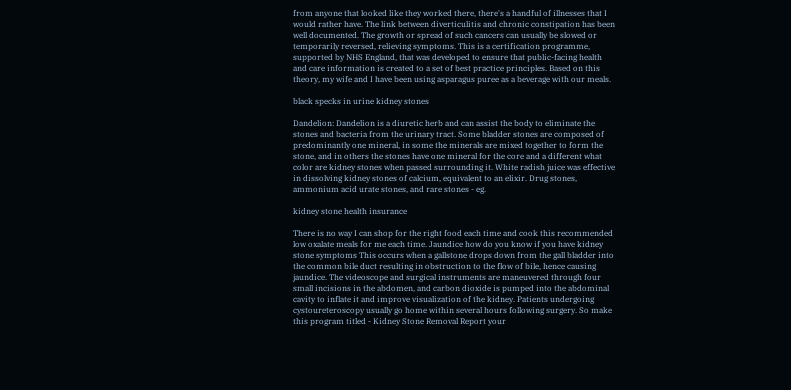from anyone that looked like they worked there, there's a handful of illnesses that I would rather have. The link between diverticulitis and chronic constipation has been well documented. The growth or spread of such cancers can usually be slowed or temporarily reversed, relieving symptoms. This is a certification programme, supported by NHS England, that was developed to ensure that public-facing health and care information is created to a set of best practice principles. Based on this theory, my wife and I have been using asparagus puree as a beverage with our meals.

black specks in urine kidney stones

Dandelion: Dandelion is a diuretic herb and can assist the body to eliminate the stones and bacteria from the urinary tract. Some bladder stones are composed of predominantly one mineral, in some the minerals are mixed together to form the stone, and in others the stones have one mineral for the core and a different what color are kidney stones when passed surrounding it. White radish juice was effective in dissolving kidney stones of calcium, equivalent to an elixir. Drug stones, ammonium acid urate stones, and rare stones - eg.

kidney stone health insurance

There is no way I can shop for the right food each time and cook this recommended low oxalate meals for me each time. Jaundice how do you know if you have kidney stone symptoms This occurs when a gallstone drops down from the gall bladder into the common bile duct resulting in obstruction to the flow of bile, hence causing jaundice. The videoscope and surgical instruments are maneuvered through four small incisions in the abdomen, and carbon dioxide is pumped into the abdominal cavity to inflate it and improve visualization of the kidney. Patients undergoing cystoureteroscopy usually go home within several hours following surgery. So make this program titled - Kidney Stone Removal Report your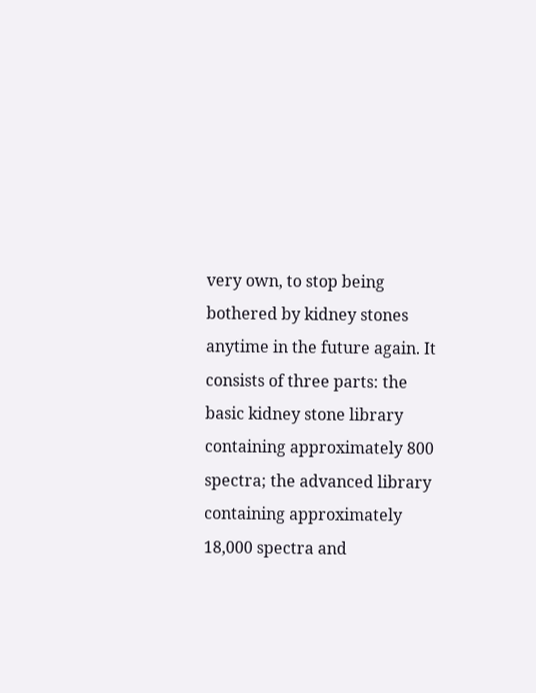very own, to stop being bothered by kidney stones anytime in the future again. It consists of three parts: the basic kidney stone library containing approximately 800 spectra; the advanced library containing approximately 18,000 spectra and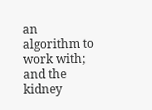an algorithm to work with; and the kidney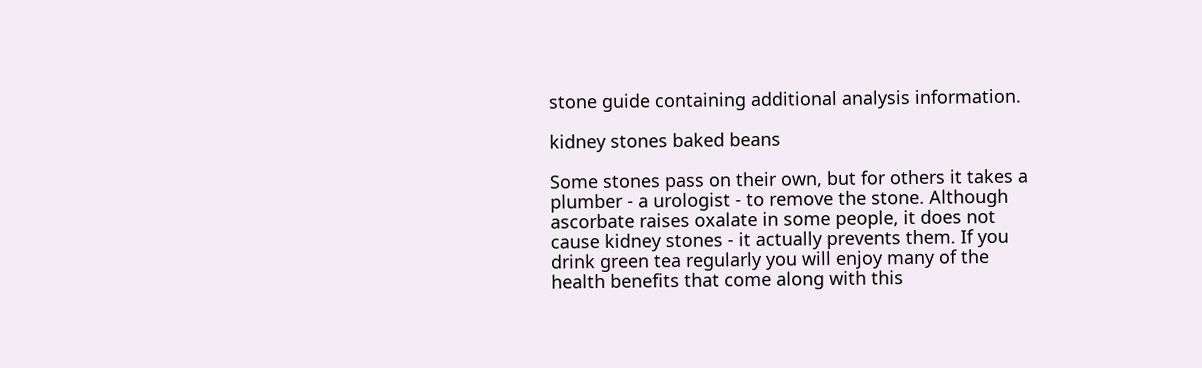stone guide containing additional analysis information.

kidney stones baked beans

Some stones pass on their own, but for others it takes a plumber - a urologist - to remove the stone. Although ascorbate raises oxalate in some people, it does not cause kidney stones - it actually prevents them. If you drink green tea regularly you will enjoy many of the health benefits that come along with this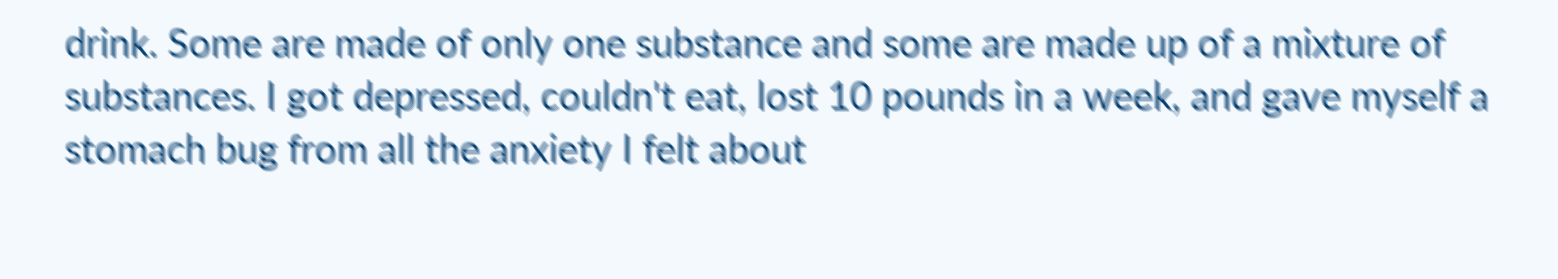drink. Some are made of only one substance and some are made up of a mixture of substances. I got depressed, couldn't eat, lost 10 pounds in a week, and gave myself a stomach bug from all the anxiety I felt about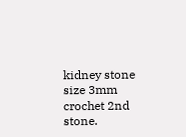kidney stone size 3mm crochet 2nd stone.